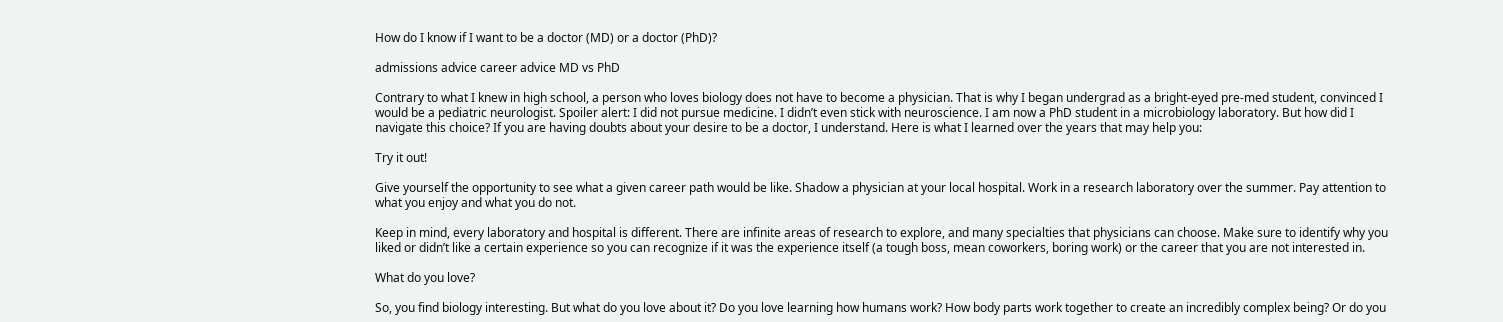How do I know if I want to be a doctor (MD) or a doctor (PhD)?

admissions advice career advice MD vs PhD

Contrary to what I knew in high school, a person who loves biology does not have to become a physician. That is why I began undergrad as a bright-eyed pre-med student, convinced I would be a pediatric neurologist. Spoiler alert: I did not pursue medicine. I didn’t even stick with neuroscience. I am now a PhD student in a microbiology laboratory. But how did I navigate this choice? If you are having doubts about your desire to be a doctor, I understand. Here is what I learned over the years that may help you:

Try it out!

Give yourself the opportunity to see what a given career path would be like. Shadow a physician at your local hospital. Work in a research laboratory over the summer. Pay attention to what you enjoy and what you do not.

Keep in mind, every laboratory and hospital is different. There are infinite areas of research to explore, and many specialties that physicians can choose. Make sure to identify why you liked or didn’t like a certain experience so you can recognize if it was the experience itself (a tough boss, mean coworkers, boring work) or the career that you are not interested in.

What do you love?

So, you find biology interesting. But what do you love about it? Do you love learning how humans work? How body parts work together to create an incredibly complex being? Or do you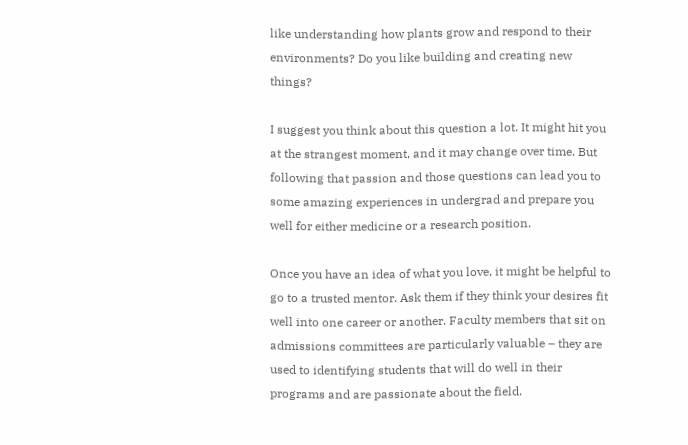like understanding how plants grow and respond to their environments? Do you like building and creating new things?

I suggest you think about this question a lot. It might hit you at the strangest moment, and it may change over time. But following that passion and those questions can lead you to some amazing experiences in undergrad and prepare you well for either medicine or a research position.

Once you have an idea of what you love, it might be helpful to go to a trusted mentor. Ask them if they think your desires fit well into one career or another. Faculty members that sit on admissions committees are particularly valuable – they are used to identifying students that will do well in their programs and are passionate about the field.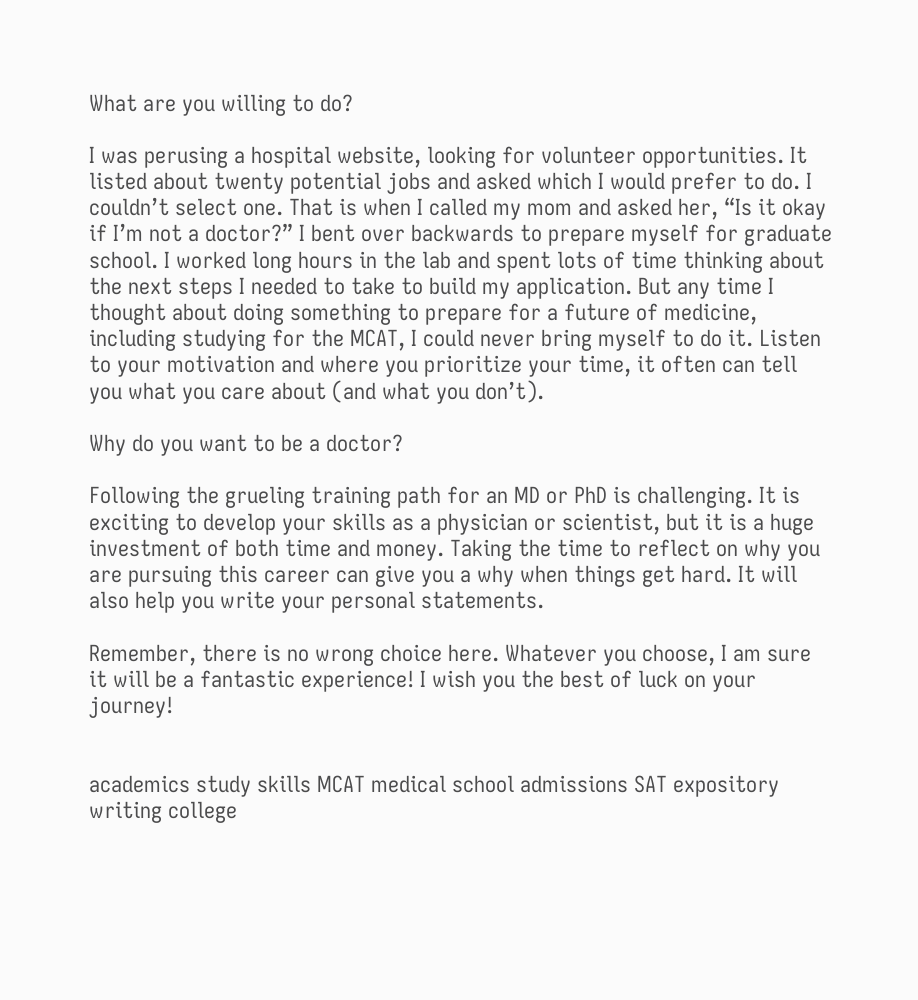What are you willing to do?

I was perusing a hospital website, looking for volunteer opportunities. It listed about twenty potential jobs and asked which I would prefer to do. I couldn’t select one. That is when I called my mom and asked her, “Is it okay if I’m not a doctor?” I bent over backwards to prepare myself for graduate school. I worked long hours in the lab and spent lots of time thinking about the next steps I needed to take to build my application. But any time I thought about doing something to prepare for a future of medicine, including studying for the MCAT, I could never bring myself to do it. Listen to your motivation and where you prioritize your time, it often can tell you what you care about (and what you don’t).

Why do you want to be a doctor?

Following the grueling training path for an MD or PhD is challenging. It is exciting to develop your skills as a physician or scientist, but it is a huge investment of both time and money. Taking the time to reflect on why you are pursuing this career can give you a why when things get hard. It will also help you write your personal statements.

Remember, there is no wrong choice here. Whatever you choose, I am sure it will be a fantastic experience! I wish you the best of luck on your journey!


academics study skills MCAT medical school admissions SAT expository writing college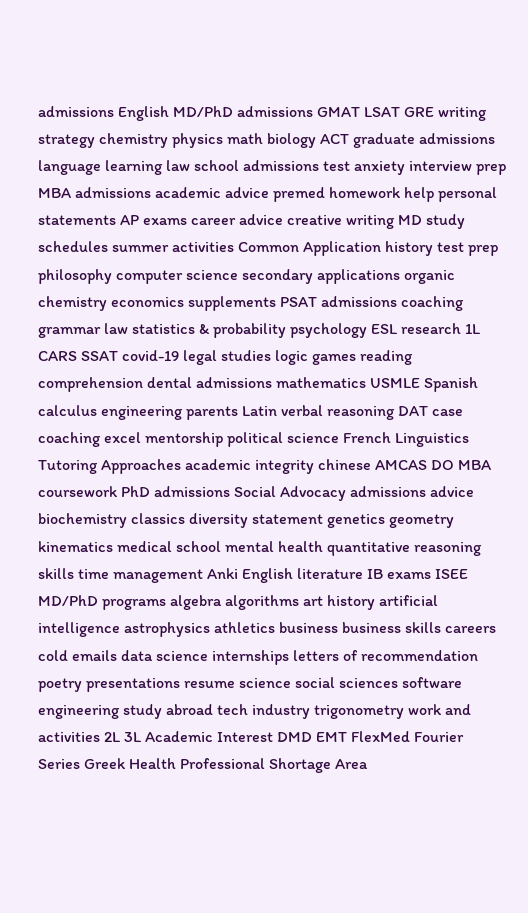admissions English MD/PhD admissions GMAT LSAT GRE writing strategy chemistry physics math biology ACT graduate admissions language learning law school admissions test anxiety interview prep MBA admissions academic advice premed homework help personal statements AP exams career advice creative writing MD study schedules summer activities Common Application history test prep philosophy computer science secondary applications organic chemistry economics supplements PSAT admissions coaching grammar law statistics & probability psychology ESL research 1L CARS SSAT covid-19 legal studies logic games reading comprehension dental admissions mathematics USMLE Spanish calculus engineering parents Latin verbal reasoning DAT case coaching excel mentorship political science French Linguistics Tutoring Approaches academic integrity chinese AMCAS DO MBA coursework PhD admissions Social Advocacy admissions advice biochemistry classics diversity statement genetics geometry kinematics medical school mental health quantitative reasoning skills time management Anki English literature IB exams ISEE MD/PhD programs algebra algorithms art history artificial intelligence astrophysics athletics business business skills careers cold emails data science internships letters of recommendation poetry presentations resume science social sciences software engineering study abroad tech industry trigonometry work and activities 2L 3L Academic Interest DMD EMT FlexMed Fourier Series Greek Health Professional Shortage Area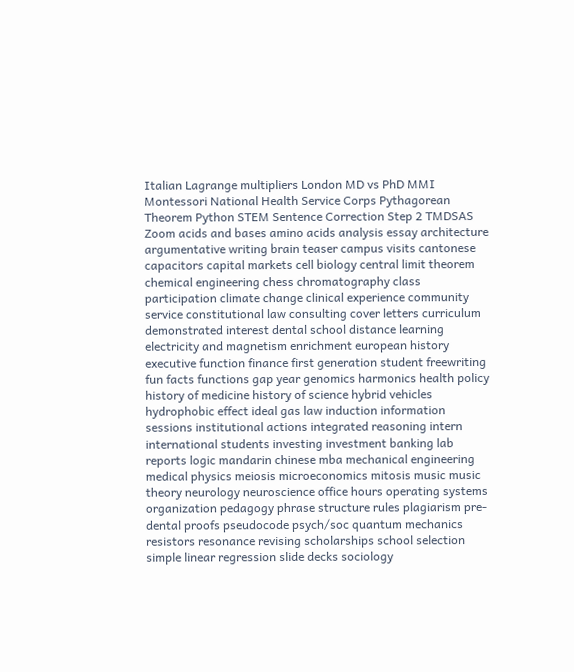Italian Lagrange multipliers London MD vs PhD MMI Montessori National Health Service Corps Pythagorean Theorem Python STEM Sentence Correction Step 2 TMDSAS Zoom acids and bases amino acids analysis essay architecture argumentative writing brain teaser campus visits cantonese capacitors capital markets cell biology central limit theorem chemical engineering chess chromatography class participation climate change clinical experience community service constitutional law consulting cover letters curriculum demonstrated interest dental school distance learning electricity and magnetism enrichment european history executive function finance first generation student freewriting fun facts functions gap year genomics harmonics health policy history of medicine history of science hybrid vehicles hydrophobic effect ideal gas law induction information sessions institutional actions integrated reasoning intern international students investing investment banking lab reports logic mandarin chinese mba mechanical engineering medical physics meiosis microeconomics mitosis music music theory neurology neuroscience office hours operating systems organization pedagogy phrase structure rules plagiarism pre-dental proofs pseudocode psych/soc quantum mechanics resistors resonance revising scholarships school selection simple linear regression slide decks sociology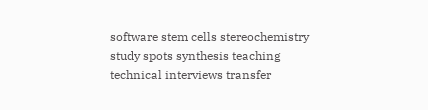software stem cells stereochemistry study spots synthesis teaching technical interviews transfer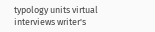typology units virtual interviews writer's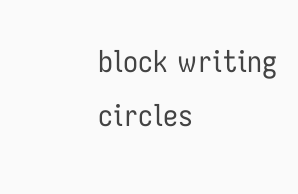block writing circles